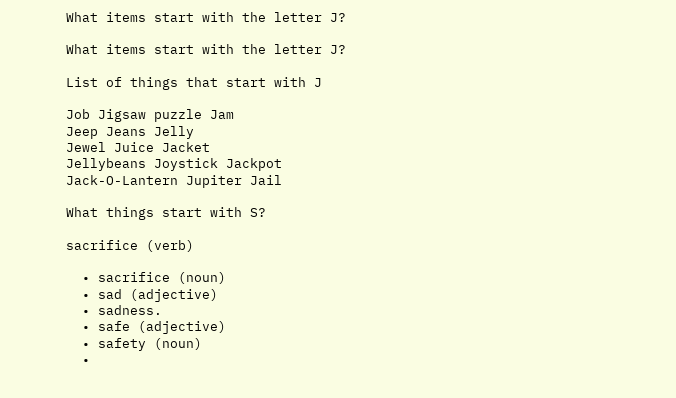What items start with the letter J?

What items start with the letter J?

List of things that start with J

Job Jigsaw puzzle Jam
Jeep Jeans Jelly
Jewel Juice Jacket
Jellybeans Joystick Jackpot
Jack-O-Lantern Jupiter Jail

What things start with S?

sacrifice (verb)

  • sacrifice (noun)
  • sad (adjective)
  • sadness.
  • safe (adjective)
  • safety (noun)
  •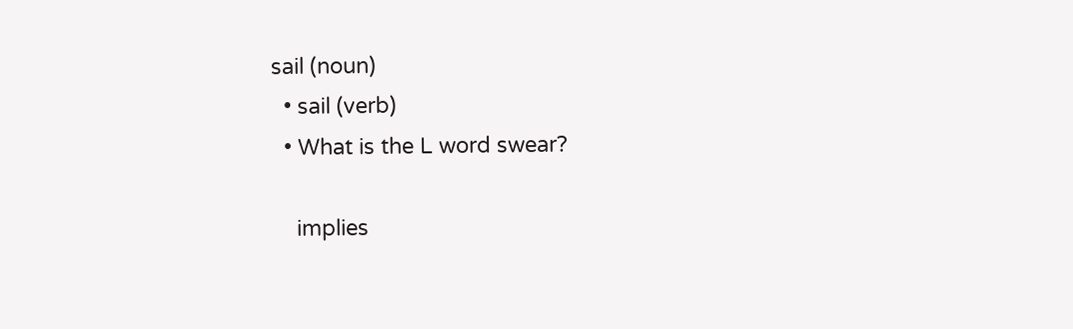sail (noun)
  • sail (verb)
  • What is the L word swear?

    implies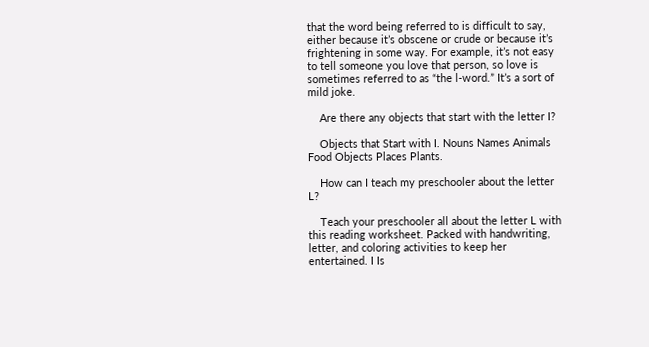that the word being referred to is difficult to say, either because it’s obscene or crude or because it’s frightening in some way. For example, it’s not easy to tell someone you love that person, so love is sometimes referred to as “the l-word.” It’s a sort of mild joke.

    Are there any objects that start with the letter I?

    Objects that Start with I. Nouns Names Animals Food Objects Places Plants.

    How can I teach my preschooler about the letter L?

    Teach your preschooler all about the letter L with this reading worksheet. Packed with handwriting, letter, and coloring activities to keep her entertained. I Is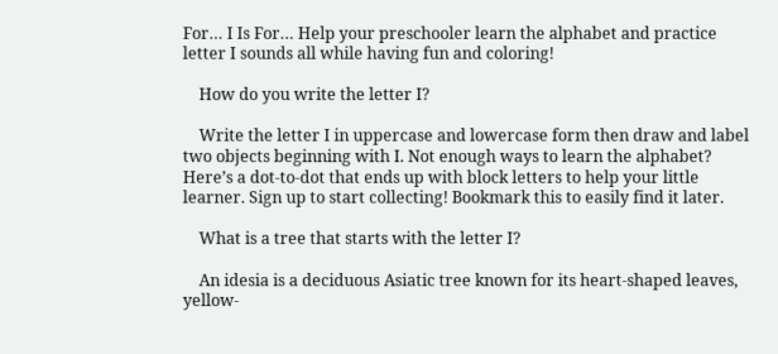For… I Is For… Help your preschooler learn the alphabet and practice letter I sounds all while having fun and coloring!

    How do you write the letter I?

    Write the letter I in uppercase and lowercase form then draw and label two objects beginning with I. Not enough ways to learn the alphabet? Here’s a dot-to-dot that ends up with block letters to help your little learner. Sign up to start collecting! Bookmark this to easily find it later.

    What is a tree that starts with the letter I?

    An idesia is a deciduous Asiatic tree known for its heart-shaped leaves, yellow-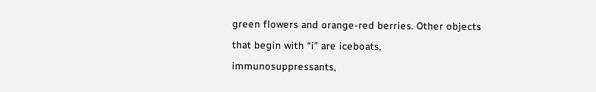green flowers and orange-red berries. Other objects that begin with “i” are iceboats, immunosuppressants,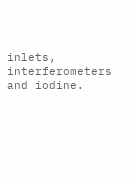inlets, interferometers and iodine.